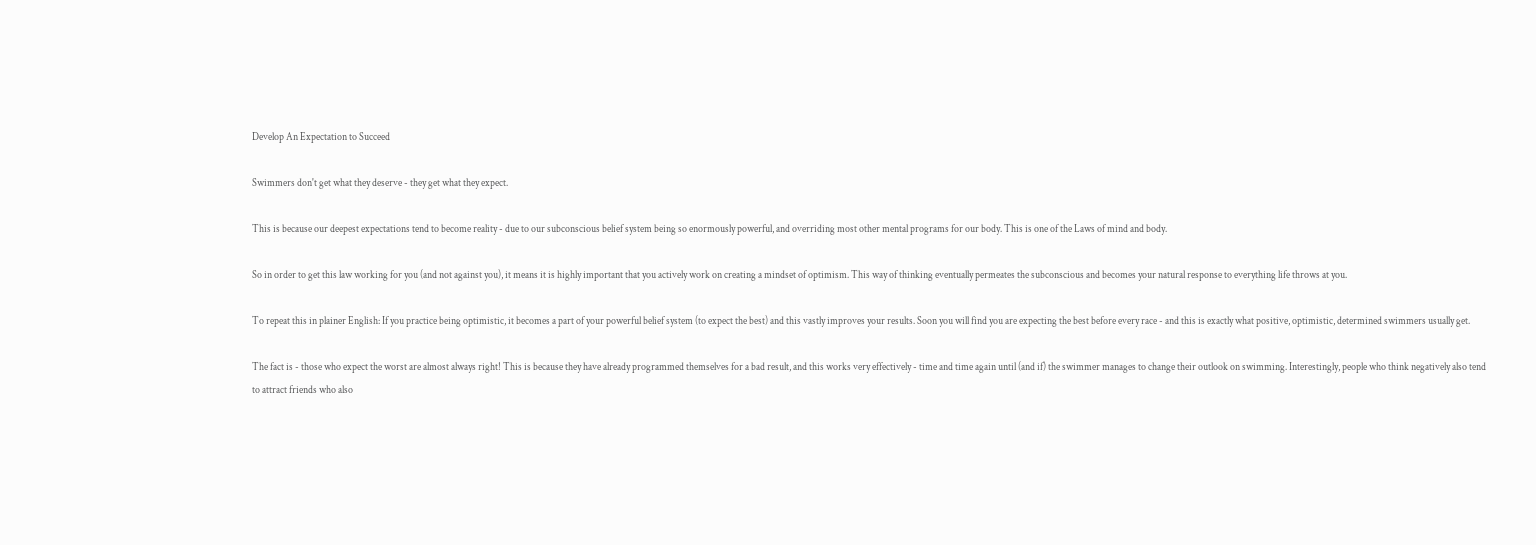Develop An Expectation to Succeed

Swimmers don't get what they deserve - they get what they expect.

This is because our deepest expectations tend to become reality - due to our subconscious belief system being so enormously powerful, and overriding most other mental programs for our body. This is one of the Laws of mind and body.

So in order to get this law working for you (and not against you), it means it is highly important that you actively work on creating a mindset of optimism. This way of thinking eventually permeates the subconscious and becomes your natural response to everything life throws at you.

To repeat this in plainer English: If you practice being optimistic, it becomes a part of your powerful belief system (to expect the best) and this vastly improves your results. Soon you will find you are expecting the best before every race - and this is exactly what positive, optimistic, determined swimmers usually get.

The fact is - those who expect the worst are almost always right! This is because they have already programmed themselves for a bad result, and this works very effectively - time and time again until (and if) the swimmer manages to change their outlook on swimming. Interestingly, people who think negatively also tend to attract friends who also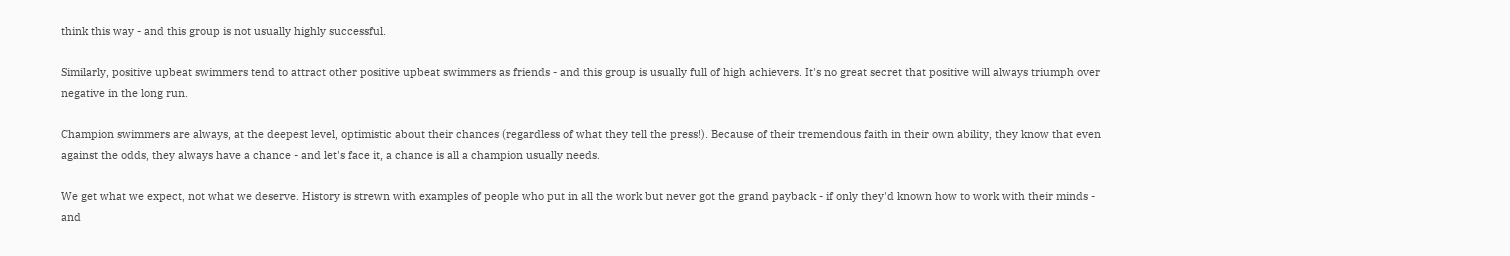think this way - and this group is not usually highly successful.

Similarly, positive upbeat swimmers tend to attract other positive upbeat swimmers as friends - and this group is usually full of high achievers. It's no great secret that positive will always triumph over negative in the long run.

Champion swimmers are always, at the deepest level, optimistic about their chances (regardless of what they tell the press!). Because of their tremendous faith in their own ability, they know that even against the odds, they always have a chance - and let's face it, a chance is all a champion usually needs.

We get what we expect, not what we deserve. History is strewn with examples of people who put in all the work but never got the grand payback - if only they'd known how to work with their minds - and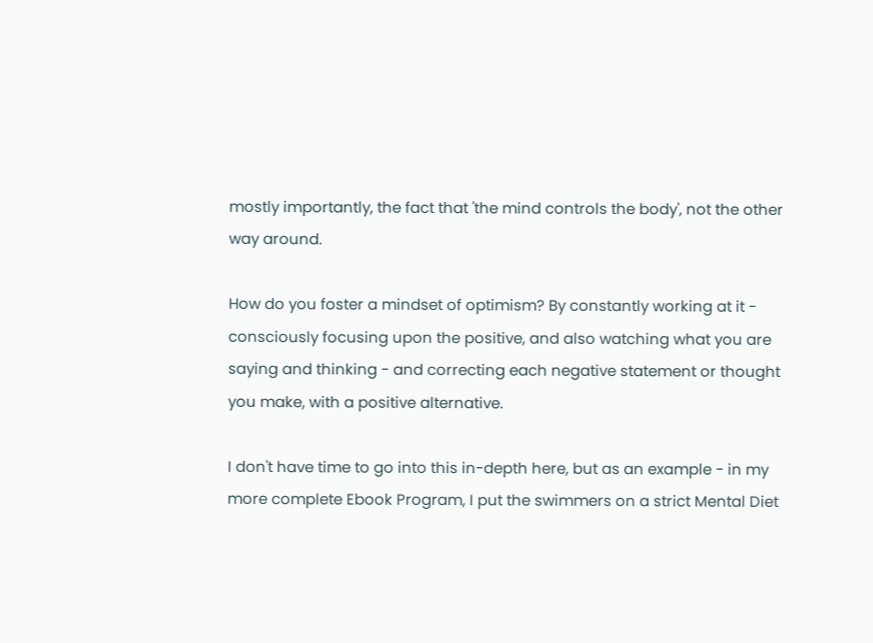mostly importantly, the fact that 'the mind controls the body', not the other way around.

How do you foster a mindset of optimism? By constantly working at it - consciously focusing upon the positive, and also watching what you are saying and thinking - and correcting each negative statement or thought you make, with a positive alternative.

I don't have time to go into this in-depth here, but as an example - in my more complete Ebook Program, I put the swimmers on a strict Mental Diet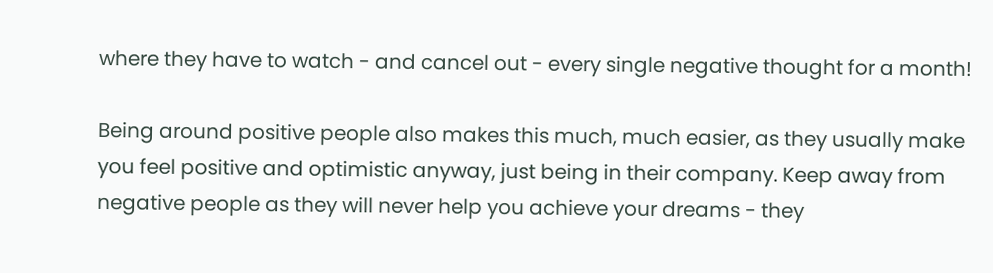where they have to watch - and cancel out - every single negative thought for a month!

Being around positive people also makes this much, much easier, as they usually make you feel positive and optimistic anyway, just being in their company. Keep away from negative people as they will never help you achieve your dreams - they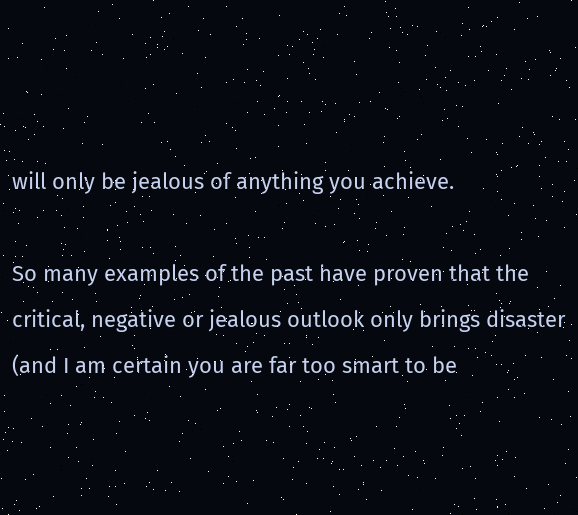will only be jealous of anything you achieve.

So many examples of the past have proven that the critical, negative or jealous outlook only brings disaster (and I am certain you are far too smart to be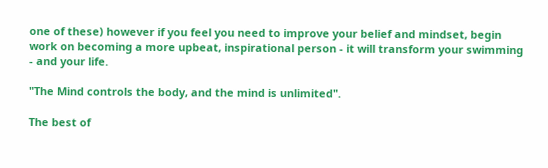one of these) however if you feel you need to improve your belief and mindset, begin work on becoming a more upbeat, inspirational person - it will transform your swimming - and your life.

"The Mind controls the body, and the mind is unlimited".

The best of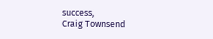success,
Craig Townsend